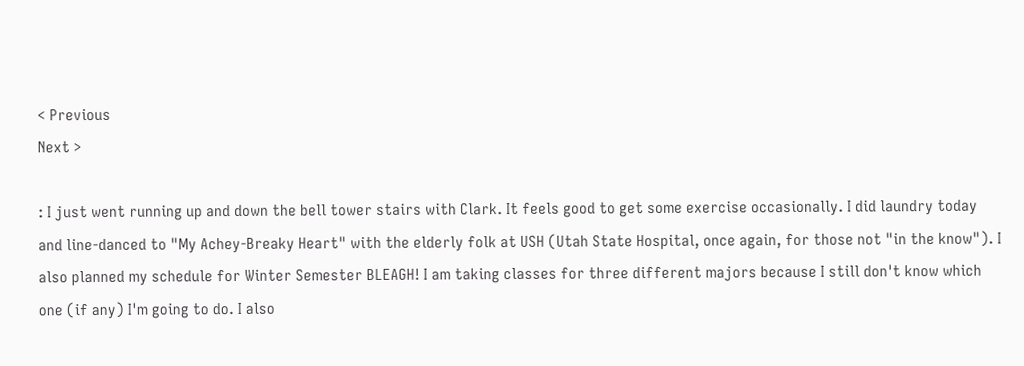< Previous
Next >

: I just went running up and down the bell tower stairs with Clark. It feels good to get some exercise occasionally. I did laundry today and line-danced to "My Achey-Breaky Heart" with the elderly folk at USH (Utah State Hospital, once again, for those not "in the know"). I also planned my schedule for Winter Semester BLEAGH! I am taking classes for three different majors because I still don't know which one (if any) I'm going to do. I also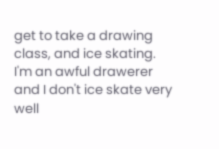get to take a drawing class, and ice skating. I'm an awful drawerer and I don't ice skate very well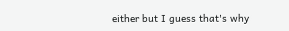either but I guess that's why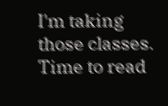I'm taking those classes. Time to read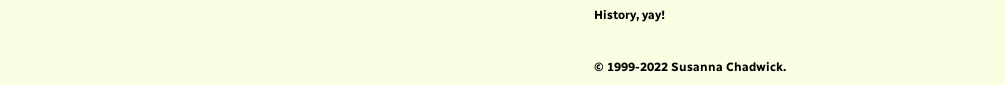History, yay!


© 1999-2022 Susanna Chadwick.